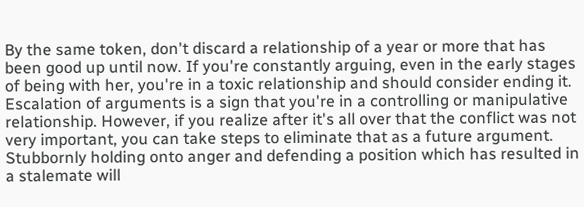By the same token, don't discard a relationship of a year or more that has been good up until now. If you're constantly arguing, even in the early stages of being with her, you're in a toxic relationship and should consider ending it. Escalation of arguments is a sign that you're in a controlling or manipulative relationship. However, if you realize after it's all over that the conflict was not very important, you can take steps to eliminate that as a future argument. Stubbornly holding onto anger and defending a position which has resulted in a stalemate will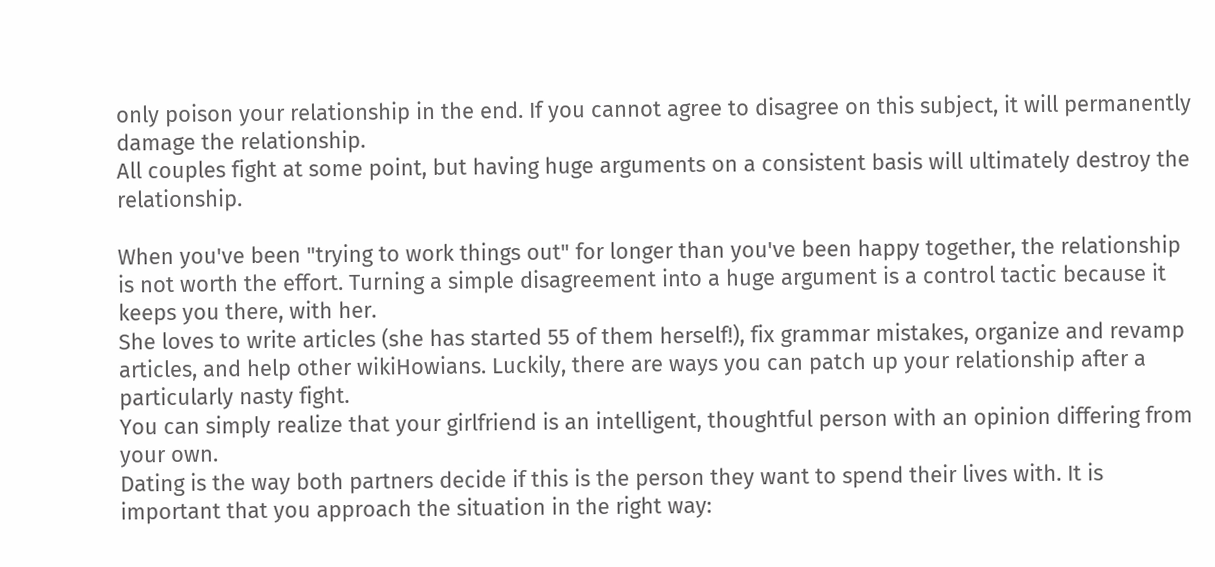only poison your relationship in the end. If you cannot agree to disagree on this subject, it will permanently damage the relationship.
All couples fight at some point, but having huge arguments on a consistent basis will ultimately destroy the relationship.

When you've been "trying to work things out" for longer than you've been happy together, the relationship is not worth the effort. Turning a simple disagreement into a huge argument is a control tactic because it keeps you there, with her.
She loves to write articles (she has started 55 of them herself!), fix grammar mistakes, organize and revamp articles, and help other wikiHowians. Luckily, there are ways you can patch up your relationship after a particularly nasty fight.
You can simply realize that your girlfriend is an intelligent, thoughtful person with an opinion differing from your own.
Dating is the way both partners decide if this is the person they want to spend their lives with. It is important that you approach the situation in the right way: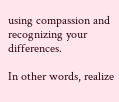using compassion and recognizing your differences.

In other words, realize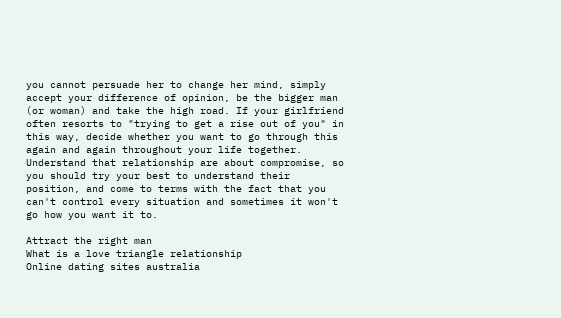you cannot persuade her to change her mind, simply accept your difference of opinion, be the bigger man (or woman) and take the high road. If your girlfriend often resorts to "trying to get a rise out of you" in this way, decide whether you want to go through this again and again throughout your life together.
Understand that relationship are about compromise, so you should try your best to understand their position, and come to terms with the fact that you can't control every situation and sometimes it won't go how you want it to.

Attract the right man
What is a love triangle relationship
Online dating sites australia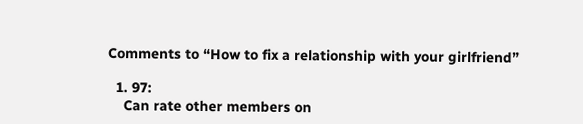Comments to “How to fix a relationship with your girlfriend”

  1. 97:
    Can rate other members on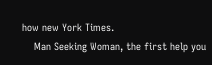how new York Times.
    Man Seeking Woman, the first help you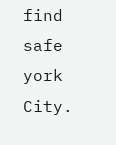find safe york City.